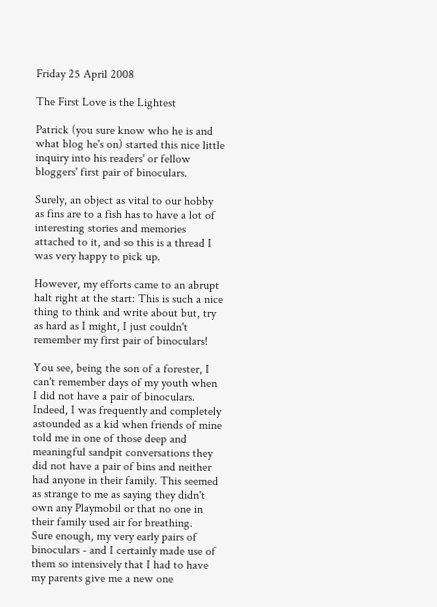Friday 25 April 2008

The First Love is the Lightest

Patrick (you sure know who he is and what blog he's on) started this nice little inquiry into his readers' or fellow bloggers' first pair of binoculars.

Surely, an object as vital to our hobby as fins are to a fish has to have a lot of interesting stories and memories attached to it, and so this is a thread I was very happy to pick up.

However, my efforts came to an abrupt halt right at the start: This is such a nice thing to think and write about but, try as hard as I might, I just couldn't remember my first pair of binoculars!

You see, being the son of a forester, I can't remember days of my youth when I did not have a pair of binoculars. Indeed, I was frequently and completely astounded as a kid when friends of mine told me in one of those deep and meaningful sandpit conversations they did not have a pair of bins and neither had anyone in their family. This seemed as strange to me as saying they didn't own any Playmobil or that no one in their family used air for breathing.
Sure enough, my very early pairs of binoculars - and I certainly made use of them so intensively that I had to have my parents give me a new one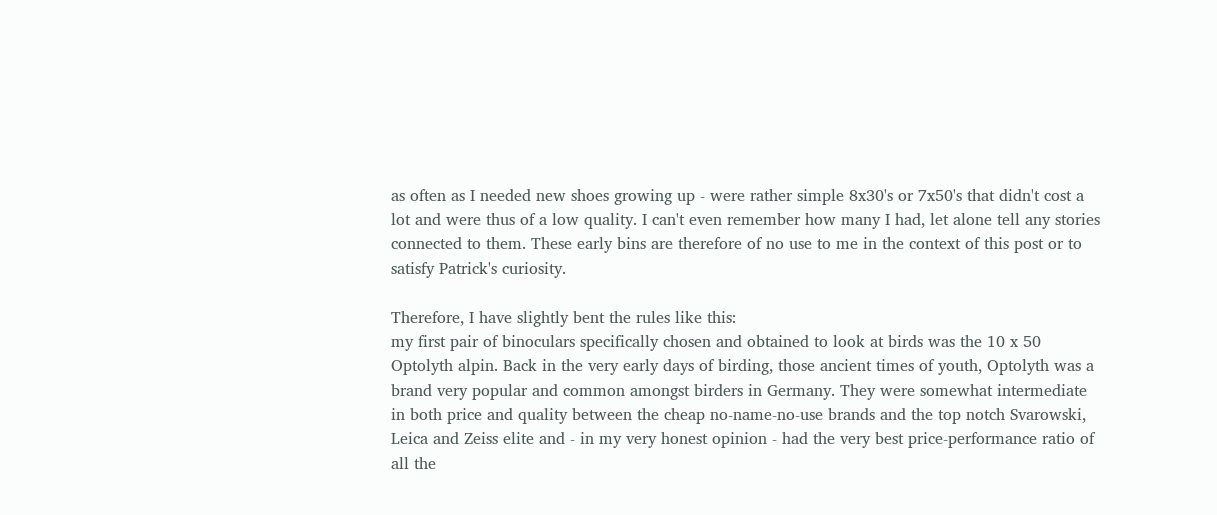as often as I needed new shoes growing up - were rather simple 8x30's or 7x50's that didn't cost a lot and were thus of a low quality. I can't even remember how many I had, let alone tell any stories connected to them. These early bins are therefore of no use to me in the context of this post or to satisfy Patrick's curiosity.

Therefore, I have slightly bent the rules like this:
my first pair of binoculars specifically chosen and obtained to look at birds was the 10 x 50 Optolyth alpin. Back in the very early days of birding, those ancient times of youth, Optolyth was a brand very popular and common amongst birders in Germany. They were somewhat intermediate in both price and quality between the cheap no-name-no-use brands and the top notch Svarowski, Leica and Zeiss elite and - in my very honest opinion - had the very best price-performance ratio of all the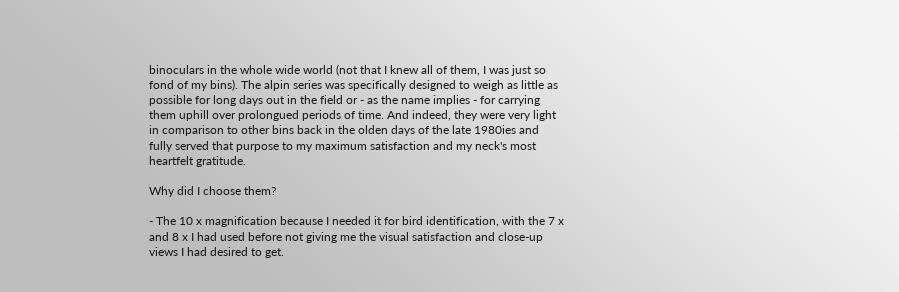binoculars in the whole wide world (not that I knew all of them, I was just so fond of my bins). The alpin series was specifically designed to weigh as little as possible for long days out in the field or - as the name implies - for carrying them uphill over prolongued periods of time. And indeed, they were very light in comparison to other bins back in the olden days of the late 1980ies and fully served that purpose to my maximum satisfaction and my neck's most heartfelt gratitude.

Why did I choose them?

- The 10 x magnification because I needed it for bird identification, with the 7 x and 8 x I had used before not giving me the visual satisfaction and close-up views I had desired to get.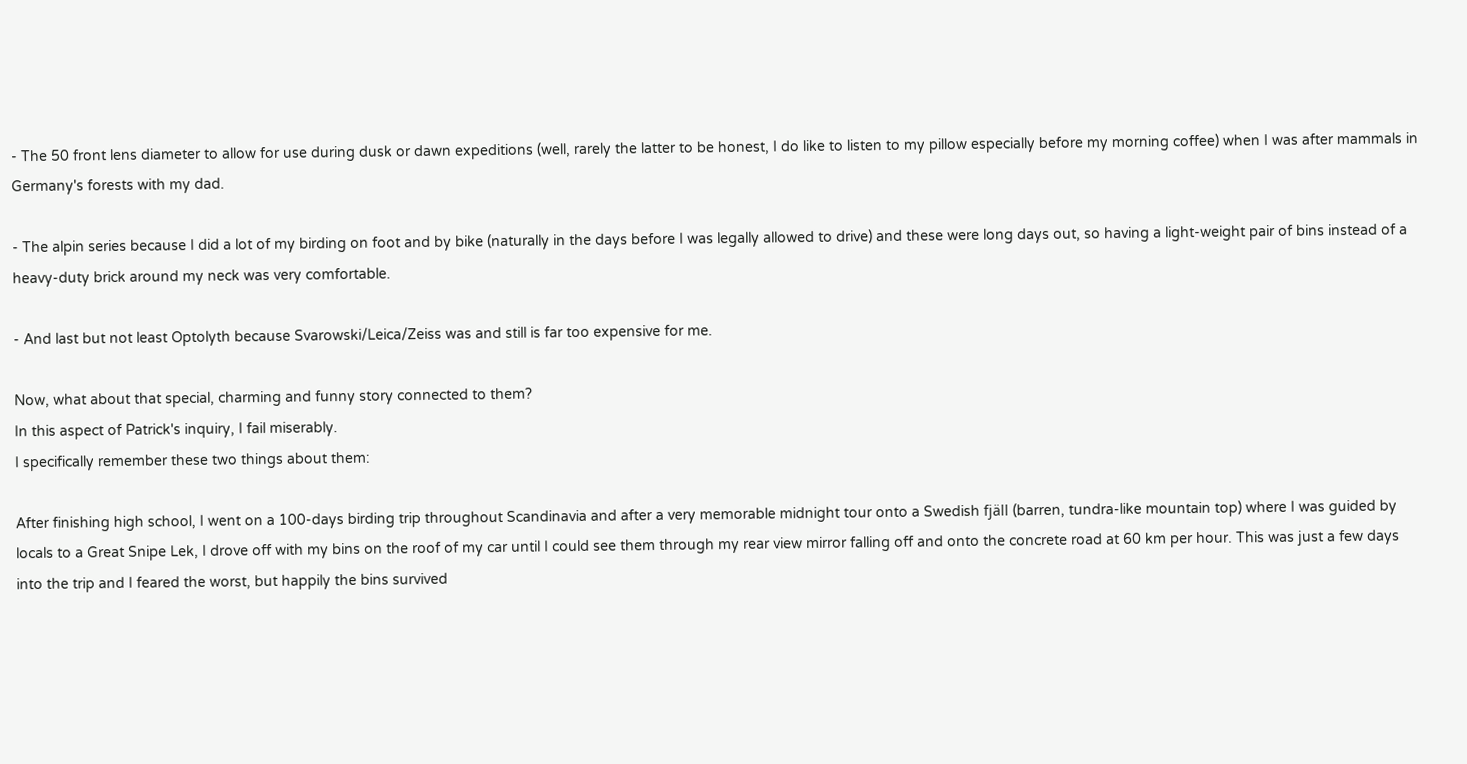- The 50 front lens diameter to allow for use during dusk or dawn expeditions (well, rarely the latter to be honest, I do like to listen to my pillow especially before my morning coffee) when I was after mammals in Germany's forests with my dad.

- The alpin series because I did a lot of my birding on foot and by bike (naturally in the days before I was legally allowed to drive) and these were long days out, so having a light-weight pair of bins instead of a heavy-duty brick around my neck was very comfortable.

- And last but not least Optolyth because Svarowski/Leica/Zeiss was and still is far too expensive for me.

Now, what about that special, charming and funny story connected to them?
In this aspect of Patrick's inquiry, I fail miserably.
I specifically remember these two things about them:

After finishing high school, I went on a 100-days birding trip throughout Scandinavia and after a very memorable midnight tour onto a Swedish fjäll (barren, tundra-like mountain top) where I was guided by locals to a Great Snipe Lek, I drove off with my bins on the roof of my car until I could see them through my rear view mirror falling off and onto the concrete road at 60 km per hour. This was just a few days into the trip and I feared the worst, but happily the bins survived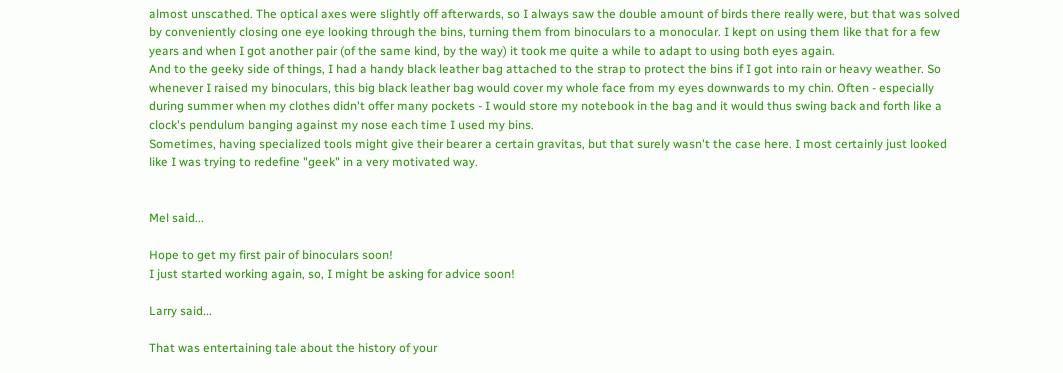almost unscathed. The optical axes were slightly off afterwards, so I always saw the double amount of birds there really were, but that was solved by conveniently closing one eye looking through the bins, turning them from binoculars to a monocular. I kept on using them like that for a few years and when I got another pair (of the same kind, by the way) it took me quite a while to adapt to using both eyes again.
And to the geeky side of things, I had a handy black leather bag attached to the strap to protect the bins if I got into rain or heavy weather. So whenever I raised my binoculars, this big black leather bag would cover my whole face from my eyes downwards to my chin. Often - especially during summer when my clothes didn't offer many pockets - I would store my notebook in the bag and it would thus swing back and forth like a clock's pendulum banging against my nose each time I used my bins.
Sometimes, having specialized tools might give their bearer a certain gravitas, but that surely wasn't the case here. I most certainly just looked like I was trying to redefine "geek" in a very motivated way.


Mel said...

Hope to get my first pair of binoculars soon!
I just started working again, so, I might be asking for advice soon!

Larry said...

That was entertaining tale about the history of your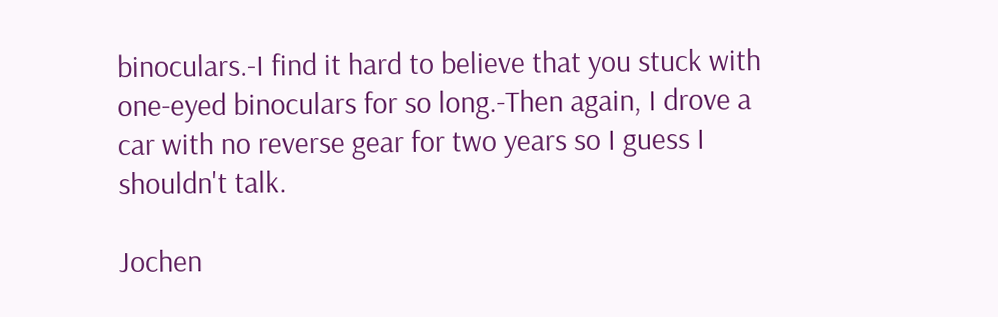binoculars.-I find it hard to believe that you stuck with one-eyed binoculars for so long.-Then again, I drove a car with no reverse gear for two years so I guess I shouldn't talk.

Jochen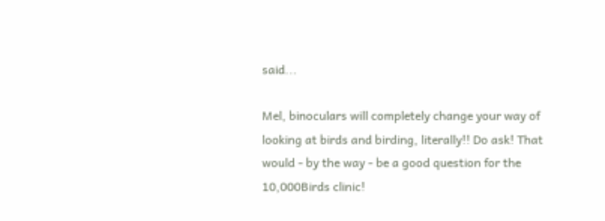said...

Mel, binoculars will completely change your way of looking at birds and birding, literally!! Do ask! That would - by the way - be a good question for the 10,000Birds clinic!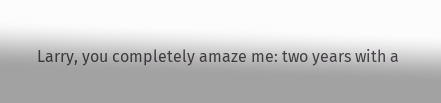Larry, you completely amaze me: two years with a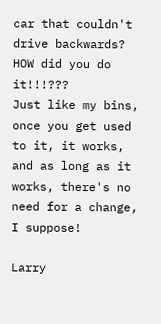car that couldn't drive backwards? HOW did you do it!!!???
Just like my bins, once you get used to it, it works, and as long as it works, there's no need for a change, I suppose!

Larry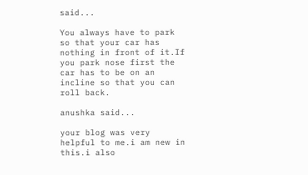said...

You always have to park so that your car has nothing in front of it.If you park nose first the car has to be on an incline so that you can roll back.

anushka said...

your blog was very helpful to me.i am new in this.i also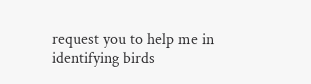request you to help me in identifying birds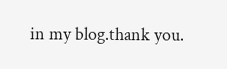in my blog.thank you.